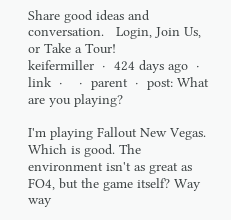Share good ideas and conversation.   Login, Join Us, or Take a Tour!
keifermiller  ·  424 days ago  ·  link  ·    ·  parent  ·  post: What are you playing?

I'm playing Fallout New Vegas. Which is good. The environment isn't as great as FO4, but the game itself? Way way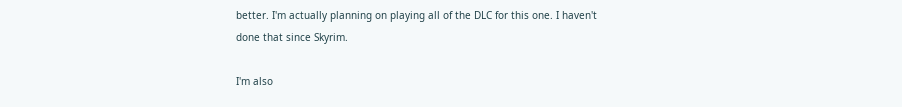better. I'm actually planning on playing all of the DLC for this one. I haven't done that since Skyrim.

I'm also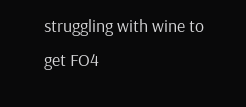struggling with wine to get FO4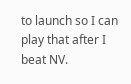to launch so I can play that after I beat NV.